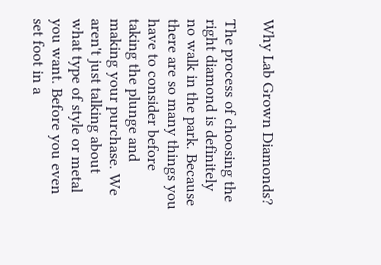Why Lab Grown Diamonds?

The process of choosing the right diamond is definitely no walk in the park. Because there are so many things you have to consider before taking the plunge and making your purchase. We aren't just talking about what type of style or metal you want. Before you even set foot in a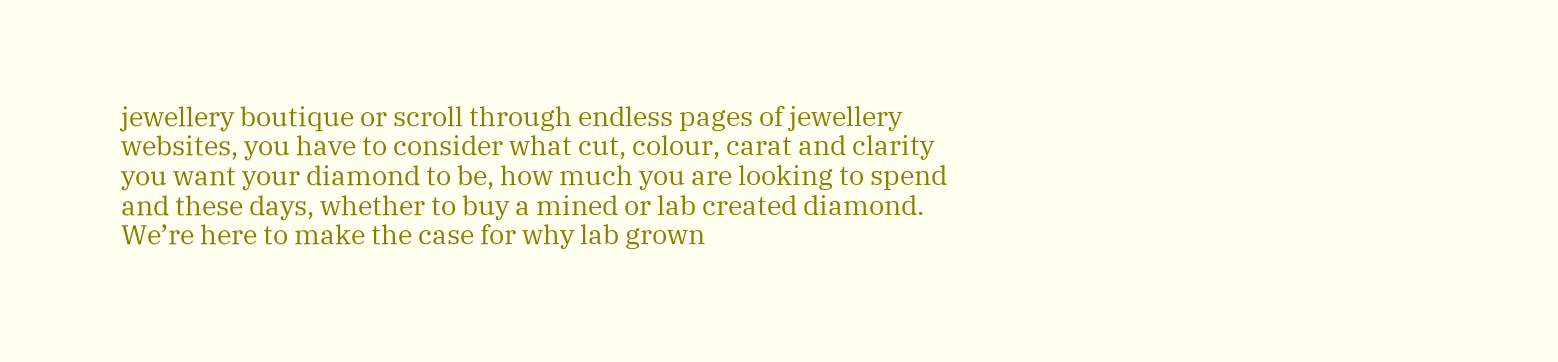jewellery boutique or scroll through endless pages of jewellery websites, you have to consider what cut, colour, carat and clarity you want your diamond to be, how much you are looking to spend and these days, whether to buy a mined or lab created diamond. We’re here to make the case for why lab grown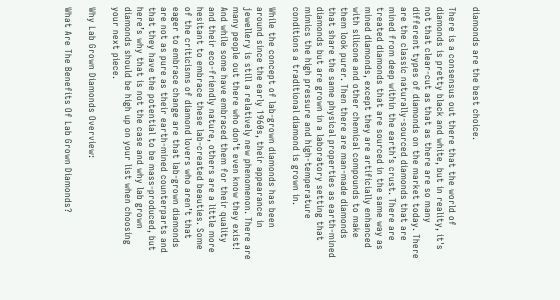diamonds are the best choice.

There is a consensus out there that the world of diamonds is pretty black and white, but in reality, it's not that clear-cut as that as there are so many different types of diamonds on the market today. There are the classic naturally-sourced diamonds that are mined from deep within the earth’s crust. There are treated diamonds that are sourced in the same way as mined diamonds, except they are artificially enhanced with silicone and other chemical compounds to make them look purer. Then there are man-made diamonds that share the same physical properties as earth-mined diamonds but are grown in a laboratory setting that mimics the high pressure and high-temperature conditions a traditional diamond is grown in.

While the concept of lab-grown diamonds has been around since the early 1960s, their appearance in jewellery is still a relatively new phenomenon. There are many people out there who don’t even know they exist! And while some have embraced them for their quality and their eco-friendly nature, others are a little more hesitant to embrace these lab-created beauties. Some of the criticisms of diamond lovers who aren’t that eager to embrace change are that lab-grown diamonds are not as pure as their earth-mined counterparts and that they have the potential to be mass-produced, but here’s why that is not the case and why lab grown diamonds should be high up on your list when choosing your next piece.

Why Lab Grown Diamonds Overview:

What Are The Benefits Of Lab Grown Diamonds?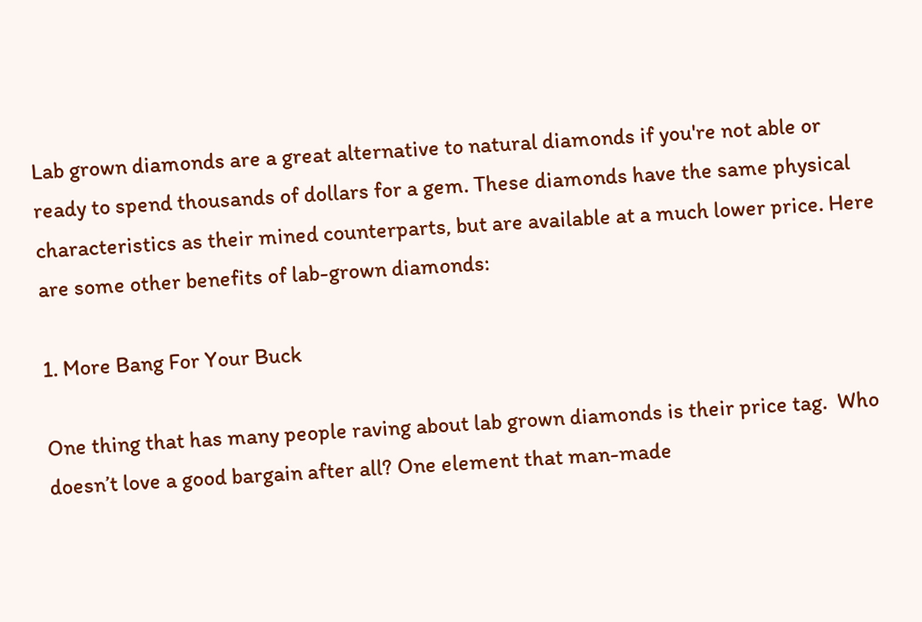Lab grown diamonds are a great alternative to natural diamonds if you're not able or ready to spend thousands of dollars for a gem. These diamonds have the same physical characteristics as their mined counterparts, but are available at a much lower price. Here are some other benefits of lab-grown diamonds:

1. More Bang For Your Buck

One thing that has many people raving about lab grown diamonds is their price tag.  Who doesn’t love a good bargain after all? One element that man-made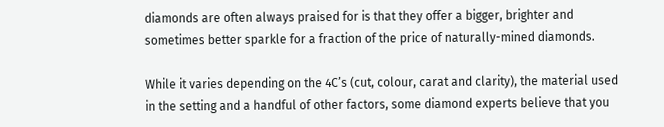diamonds are often always praised for is that they offer a bigger, brighter and sometimes better sparkle for a fraction of the price of naturally-mined diamonds.

While it varies depending on the 4C’s (cut, colour, carat and clarity), the material used in the setting and a handful of other factors, some diamond experts believe that you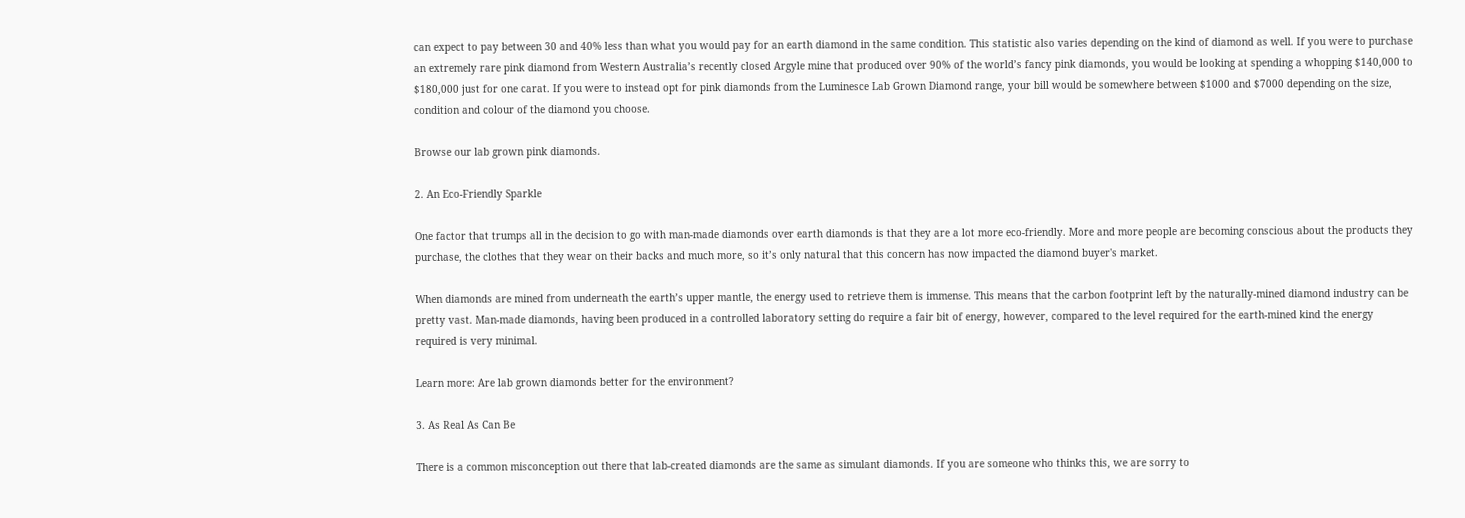can expect to pay between 30 and 40% less than what you would pay for an earth diamond in the same condition. This statistic also varies depending on the kind of diamond as well. If you were to purchase an extremely rare pink diamond from Western Australia’s recently closed Argyle mine that produced over 90% of the world’s fancy pink diamonds, you would be looking at spending a whopping $140,000 to $180,000 just for one carat. If you were to instead opt for pink diamonds from the Luminesce Lab Grown Diamond range, your bill would be somewhere between $1000 and $7000 depending on the size, condition and colour of the diamond you choose.

Browse our lab grown pink diamonds.

2. An Eco-Friendly Sparkle

One factor that trumps all in the decision to go with man-made diamonds over earth diamonds is that they are a lot more eco-friendly. More and more people are becoming conscious about the products they purchase, the clothes that they wear on their backs and much more, so it’s only natural that this concern has now impacted the diamond buyer's market.

When diamonds are mined from underneath the earth’s upper mantle, the energy used to retrieve them is immense. This means that the carbon footprint left by the naturally-mined diamond industry can be pretty vast. Man-made diamonds, having been produced in a controlled laboratory setting do require a fair bit of energy, however, compared to the level required for the earth-mined kind the energy required is very minimal.

Learn more: Are lab grown diamonds better for the environment?

3. As Real As Can Be

There is a common misconception out there that lab-created diamonds are the same as simulant diamonds. If you are someone who thinks this, we are sorry to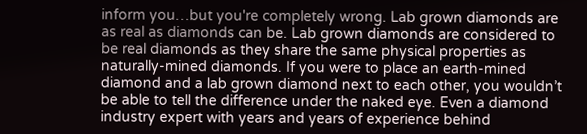inform you…but you're completely wrong. Lab grown diamonds are as real as diamonds can be. Lab grown diamonds are considered to be real diamonds as they share the same physical properties as naturally-mined diamonds. If you were to place an earth-mined diamond and a lab grown diamond next to each other, you wouldn’t be able to tell the difference under the naked eye. Even a diamond industry expert with years and years of experience behind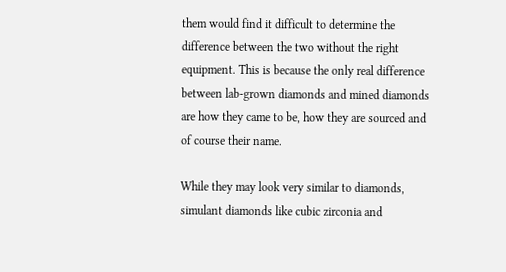them would find it difficult to determine the difference between the two without the right equipment. This is because the only real difference between lab-grown diamonds and mined diamonds are how they came to be, how they are sourced and of course their name.

While they may look very similar to diamonds, simulant diamonds like cubic zirconia and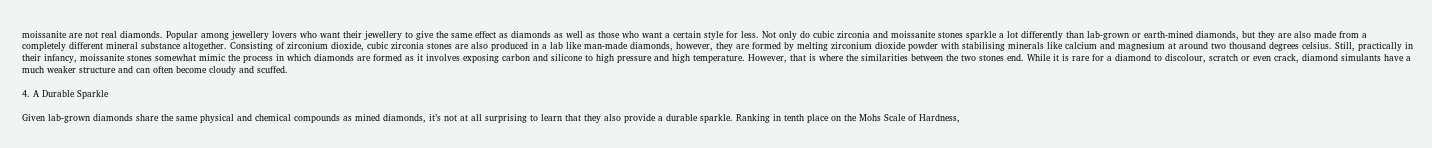moissanite are not real diamonds. Popular among jewellery lovers who want their jewellery to give the same effect as diamonds as well as those who want a certain style for less. Not only do cubic zirconia and moissanite stones sparkle a lot differently than lab-grown or earth-mined diamonds, but they are also made from a completely different mineral substance altogether. Consisting of zirconium dioxide, cubic zirconia stones are also produced in a lab like man-made diamonds, however, they are formed by melting zirconium dioxide powder with stabilising minerals like calcium and magnesium at around two thousand degrees celsius. Still, practically in their infancy, moissanite stones somewhat mimic the process in which diamonds are formed as it involves exposing carbon and silicone to high pressure and high temperature. However, that is where the similarities between the two stones end. While it is rare for a diamond to discolour, scratch or even crack, diamond simulants have a much weaker structure and can often become cloudy and scuffed.

4. A Durable Sparkle

Given lab-grown diamonds share the same physical and chemical compounds as mined diamonds, it’s not at all surprising to learn that they also provide a durable sparkle. Ranking in tenth place on the Mohs Scale of Hardness,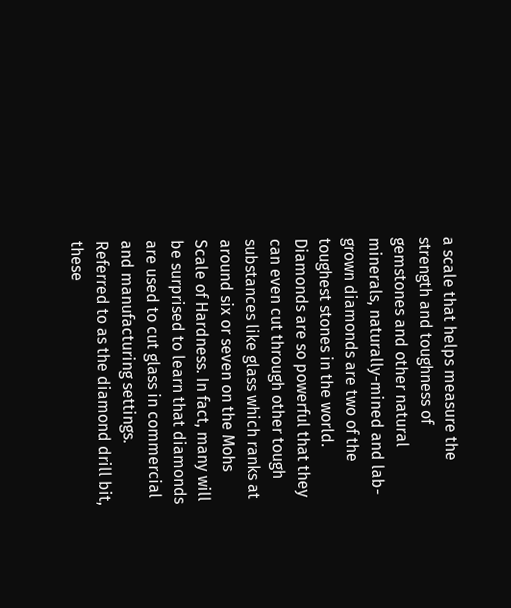a scale that helps measure the strength and toughness of gemstones and other natural minerals, naturally-mined and lab-grown diamonds are two of the toughest stones in the world. Diamonds are so powerful that they can even cut through other tough substances like glass which ranks at around six or seven on the Mohs Scale of Hardness. In fact, many will be surprised to learn that diamonds are used to cut glass in commercial and manufacturing settings. Referred to as the diamond drill bit, these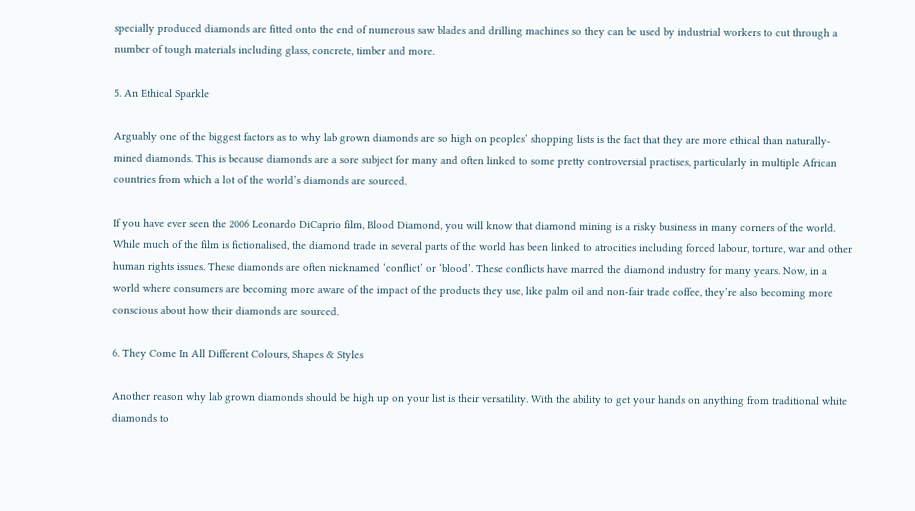specially produced diamonds are fitted onto the end of numerous saw blades and drilling machines so they can be used by industrial workers to cut through a number of tough materials including glass, concrete, timber and more.

5. An Ethical Sparkle

Arguably one of the biggest factors as to why lab grown diamonds are so high on peoples’ shopping lists is the fact that they are more ethical than naturally-mined diamonds. This is because diamonds are a sore subject for many and often linked to some pretty controversial practises, particularly in multiple African countries from which a lot of the world’s diamonds are sourced.

If you have ever seen the 2006 Leonardo DiCaprio film, Blood Diamond, you will know that diamond mining is a risky business in many corners of the world. While much of the film is fictionalised, the diamond trade in several parts of the world has been linked to atrocities including forced labour, torture, war and other human rights issues. These diamonds are often nicknamed ‘conflict’ or ‘blood’. These conflicts have marred the diamond industry for many years. Now, in a world where consumers are becoming more aware of the impact of the products they use, like palm oil and non-fair trade coffee, they’re also becoming more conscious about how their diamonds are sourced.

6. They Come In All Different Colours, Shapes & Styles

Another reason why lab grown diamonds should be high up on your list is their versatility. With the ability to get your hands on anything from traditional white diamonds to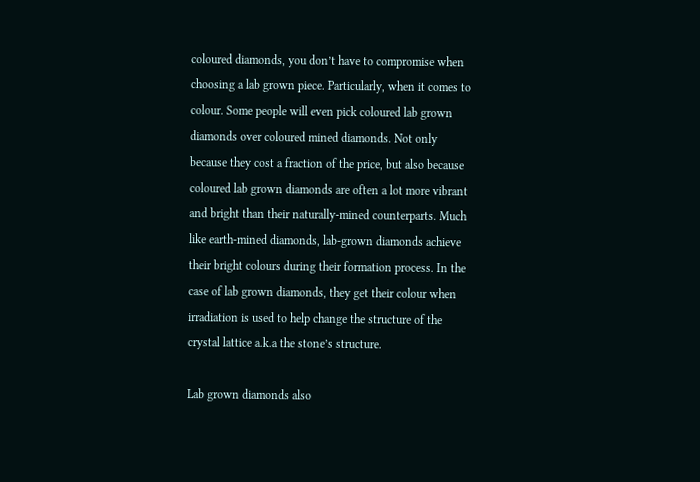coloured diamonds, you don’t have to compromise when choosing a lab grown piece. Particularly, when it comes to colour. Some people will even pick coloured lab grown diamonds over coloured mined diamonds. Not only because they cost a fraction of the price, but also because coloured lab grown diamonds are often a lot more vibrant and bright than their naturally-mined counterparts. Much like earth-mined diamonds, lab-grown diamonds achieve their bright colours during their formation process. In the case of lab grown diamonds, they get their colour when irradiation is used to help change the structure of the crystal lattice a.k.a the stone’s structure.

Lab grown diamonds also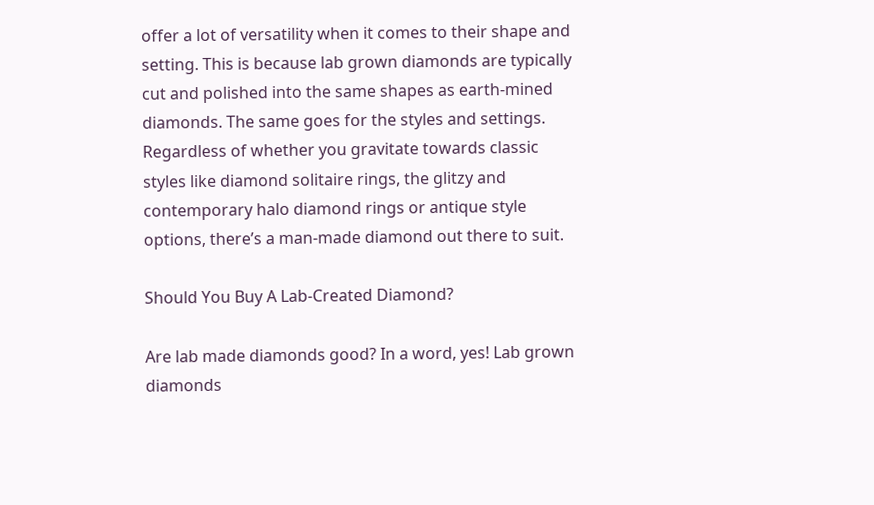offer a lot of versatility when it comes to their shape and setting. This is because lab grown diamonds are typically cut and polished into the same shapes as earth-mined diamonds. The same goes for the styles and settings. Regardless of whether you gravitate towards classic styles like diamond solitaire rings, the glitzy and contemporary halo diamond rings or antique style options, there’s a man-made diamond out there to suit.

Should You Buy A Lab-Created Diamond?

Are lab made diamonds good? In a word, yes! Lab grown diamonds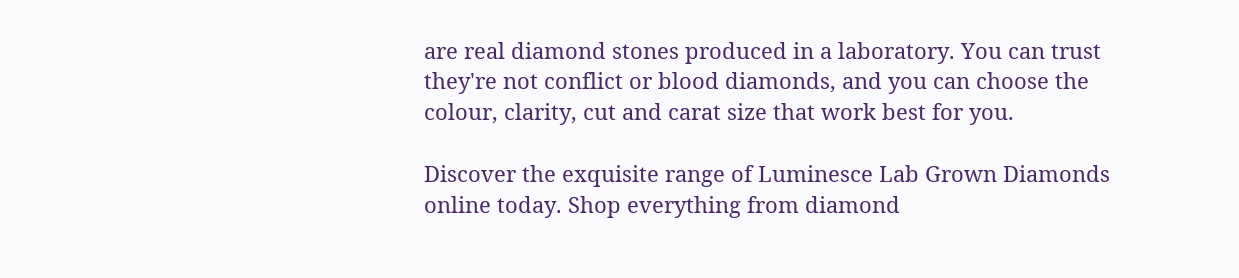are real diamond stones produced in a laboratory. You can trust they're not conflict or blood diamonds, and you can choose the colour, clarity, cut and carat size that work best for you.

Discover the exquisite range of Luminesce Lab Grown Diamonds online today. Shop everything from diamond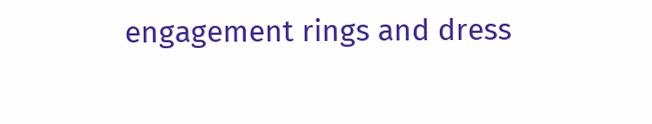engagement rings and dress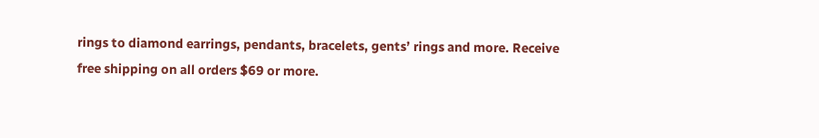rings to diamond earrings, pendants, bracelets, gents’ rings and more. Receive free shipping on all orders $69 or more.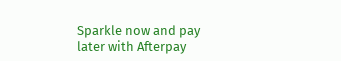Sparkle now and pay later with Afterpay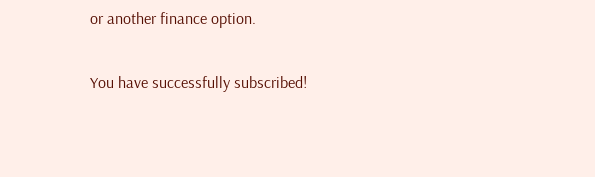or another finance option.

You have successfully subscribed!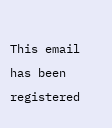This email has been registered